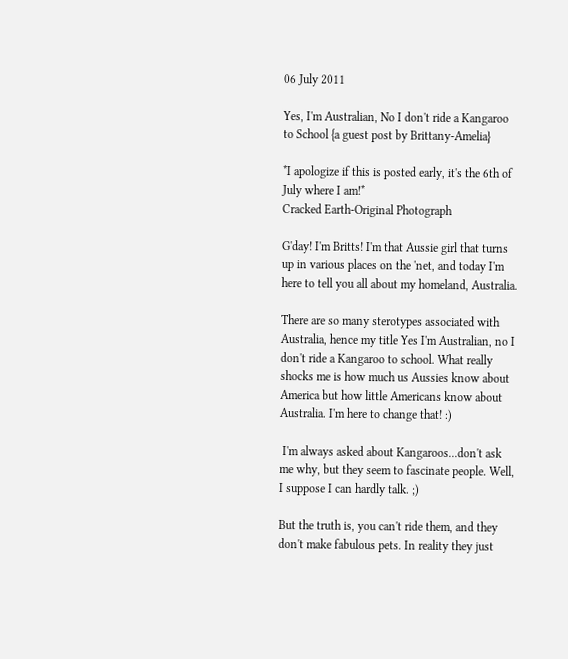06 July 2011

Yes, I'm Australian, No I don't ride a Kangaroo to School {a guest post by Brittany-Amelia}

*I apologize if this is posted early, it's the 6th of July where I am!*
Cracked Earth-Original Photograph

G'day! I'm Britts! I'm that Aussie girl that turns up in various places on the 'net, and today I'm here to tell you all about my homeland, Australia.

There are so many sterotypes associated with Australia, hence my title Yes I'm Australian, no I don't ride a Kangaroo to school. What really shocks me is how much us Aussies know about America but how little Americans know about Australia. I'm here to change that! :)

 I'm always asked about Kangaroos...don't ask me why, but they seem to fascinate people. Well, I suppose I can hardly talk. ;)

But the truth is, you can't ride them, and they don't make fabulous pets. In reality they just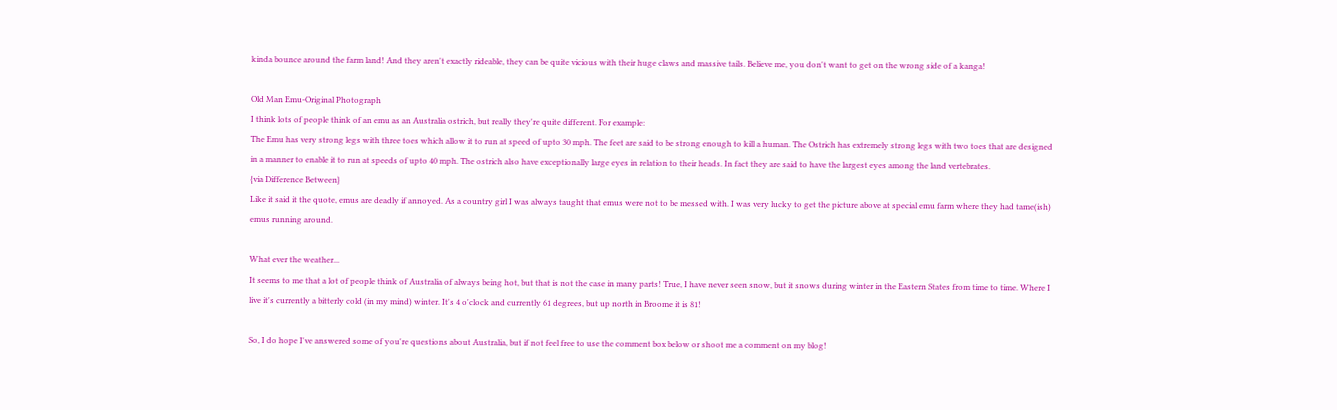kinda bounce around the farm land! And they aren't exactly rideable, they can be quite vicious with their huge claws and massive tails. Believe me, you don't want to get on the wrong side of a kanga!

Old Man Emu-Original Photograph
I think lots of people think of an emu as an Australia ostrich, but really they're quite different. For example:
The Emu has very strong legs with three toes which allow it to run at speed of upto 30 mph. The feet are said to be strong enough to kill a human. The Ostrich has extremely strong legs with two toes that are designed in a manner to enable it to run at speeds of upto 40 mph. The ostrich also have exceptionally large eyes in relation to their heads. In fact they are said to have the largest eyes among the land vertebrates.
{via Difference Between}
Like it said it the quote, emus are deadly if annoyed. As a country girl I was always taught that emus were not to be messed with. I was very lucky to get the picture above at special emu farm where they had tame(ish) emus running around.

What ever the weather...
It seems to me that a lot of people think of Australia of always being hot, but that is not the case in many parts! True, I have never seen snow, but it snows during winter in the Eastern States from time to time. Where I live it's currently a bitterly cold (in my mind) winter. It's 4 o'clock and currently 61 degrees, but up north in Broome it is 81!

So, I do hope I've answered some of you're questions about Australia, but if not feel free to use the comment box below or shoot me a comment on my blog!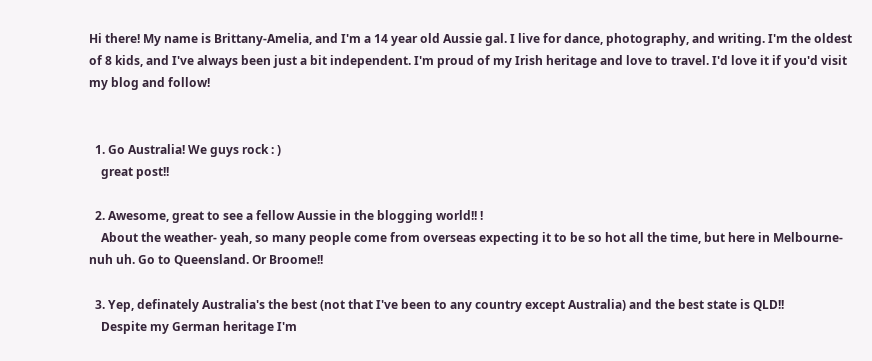Hi there! My name is Brittany-Amelia, and I'm a 14 year old Aussie gal. I live for dance, photography, and writing. I'm the oldest of 8 kids, and I've always been just a bit independent. I'm proud of my Irish heritage and love to travel. I'd love it if you'd visit my blog and follow!


  1. Go Australia! We guys rock : )
    great post!!

  2. Awesome, great to see a fellow Aussie in the blogging world!! !
    About the weather- yeah, so many people come from overseas expecting it to be so hot all the time, but here in Melbourne- nuh uh. Go to Queensland. Or Broome!!

  3. Yep, definately Australia's the best (not that I've been to any country except Australia) and the best state is QLD!!
    Despite my German heritage I'm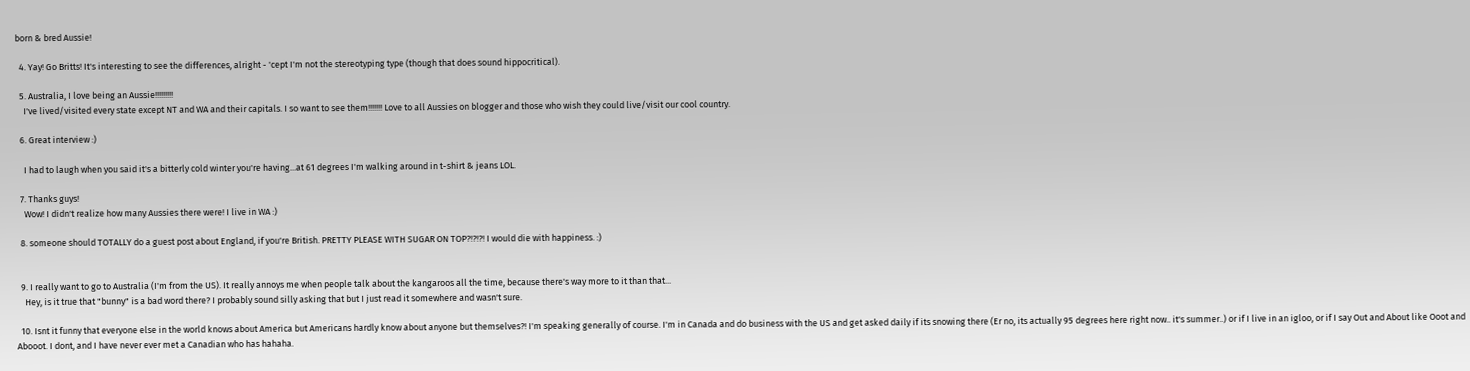born & bred Aussie!

  4. Yay! Go Britts! It's interesting to see the differences, alright - 'cept I'm not the stereotyping type (though that does sound hippocritical).

  5. Australia, I love being an Aussie!!!!!!!!!
    I've lived/visited every state except NT and WA and their capitals. I so want to see them!!!!!!! Love to all Aussies on blogger and those who wish they could live/visit our cool country.

  6. Great interview :)

    I had to laugh when you said it's a bitterly cold winter you're having...at 61 degrees I'm walking around in t-shirt & jeans LOL.

  7. Thanks guys!
    Wow! I didn't realize how many Aussies there were! I live in WA :)

  8. someone should TOTALLY do a guest post about England, if you're British. PRETTY PLEASE WITH SUGAR ON TOP?!?!?! I would die with happiness. :)


  9. I really want to go to Australia (I'm from the US). It really annoys me when people talk about the kangaroos all the time, because there's way more to it than that...
    Hey, is it true that "bunny" is a bad word there? I probably sound silly asking that but I just read it somewhere and wasn't sure.

  10. Isnt it funny that everyone else in the world knows about America but Americans hardly know about anyone but themselves?! I'm speaking generally of course. I'm in Canada and do business with the US and get asked daily if its snowing there (Er no, its actually 95 degrees here right now.. it's summer..) or if I live in an igloo, or if I say Out and About like Ooot and Abooot. I dont, and I have never ever met a Canadian who has hahaha.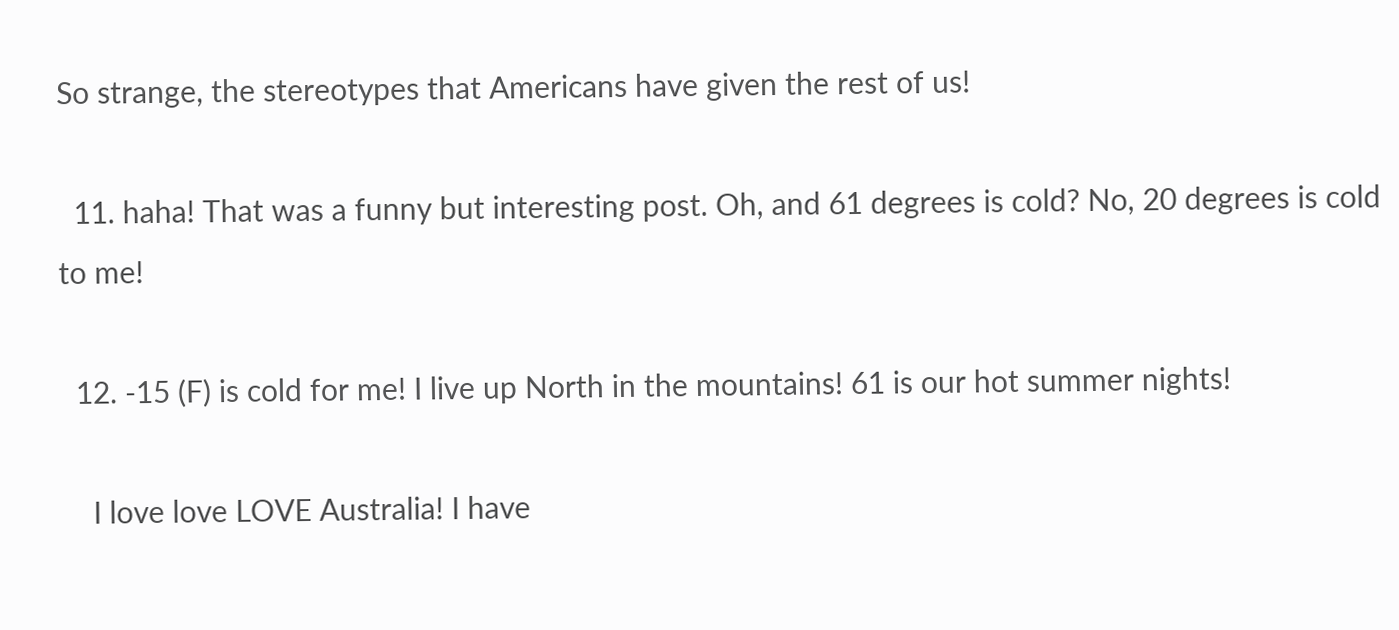So strange, the stereotypes that Americans have given the rest of us!

  11. haha! That was a funny but interesting post. Oh, and 61 degrees is cold? No, 20 degrees is cold to me!

  12. -15 (F) is cold for me! I live up North in the mountains! 61 is our hot summer nights!

    I love love LOVE Australia! I have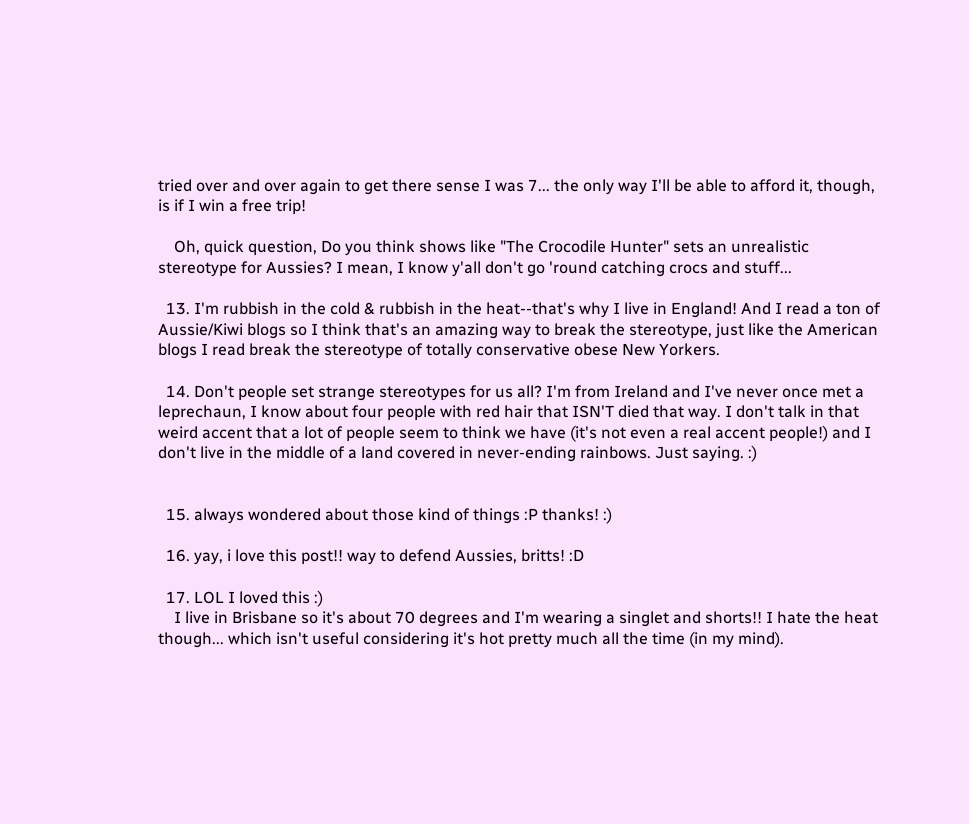tried over and over again to get there sense I was 7... the only way I'll be able to afford it, though, is if I win a free trip!

    Oh, quick question, Do you think shows like "The Crocodile Hunter" sets an unrealistic stereotype for Aussies? I mean, I know y'all don't go 'round catching crocs and stuff...

  13. I'm rubbish in the cold & rubbish in the heat--that's why I live in England! And I read a ton of Aussie/Kiwi blogs so I think that's an amazing way to break the stereotype, just like the American blogs I read break the stereotype of totally conservative obese New Yorkers.

  14. Don't people set strange stereotypes for us all? I'm from Ireland and I've never once met a leprechaun, I know about four people with red hair that ISN'T died that way. I don't talk in that weird accent that a lot of people seem to think we have (it's not even a real accent people!) and I don't live in the middle of a land covered in never-ending rainbows. Just saying. :)


  15. always wondered about those kind of things :P thanks! :)

  16. yay, i love this post!! way to defend Aussies, britts! :D

  17. LOL I loved this :)
    I live in Brisbane so it's about 70 degrees and I'm wearing a singlet and shorts!! I hate the heat though... which isn't useful considering it's hot pretty much all the time (in my mind).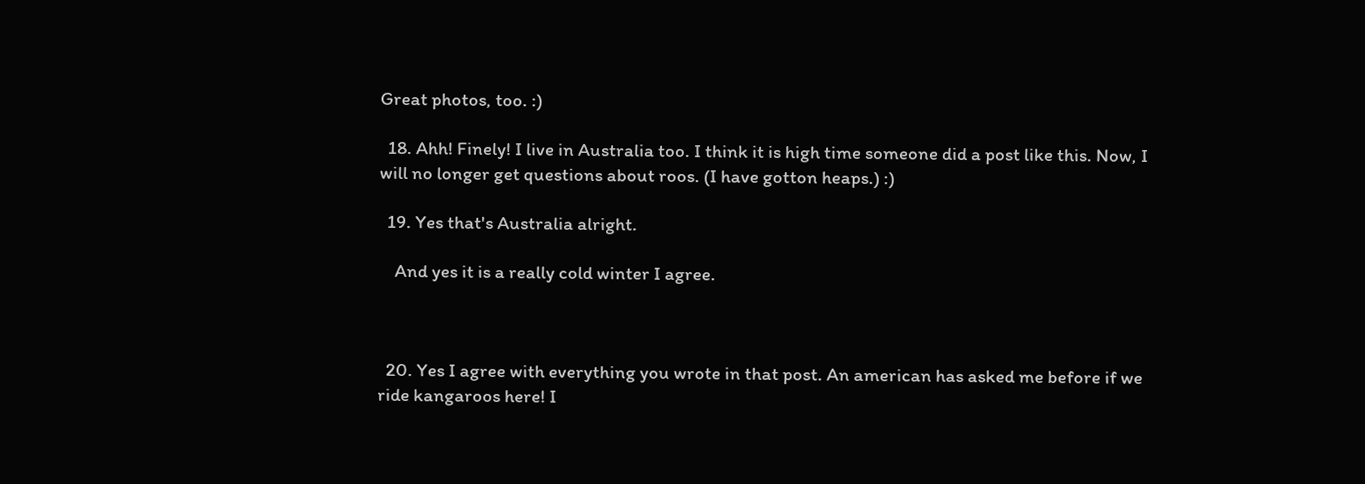Great photos, too. :)

  18. Ahh! Finely! I live in Australia too. I think it is high time someone did a post like this. Now, I will no longer get questions about roos. (I have gotton heaps.) :)

  19. Yes that's Australia alright.

    And yes it is a really cold winter I agree.



  20. Yes I agree with everything you wrote in that post. An american has asked me before if we ride kangaroos here! I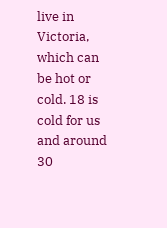live in Victoria, which can be hot or cold. 18 is cold for us and around 30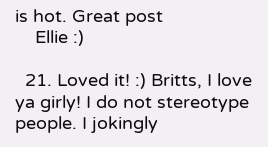is hot. Great post
    Ellie :)

  21. Loved it! :) Britts, I love ya girly! I do not stereotype people. I jokingly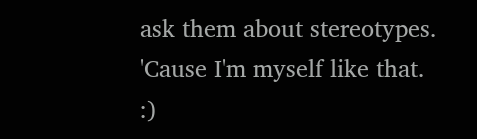ask them about stereotypes. 'Cause I'm myself like that. :)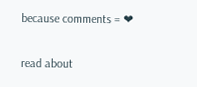because comments = ❤

read about